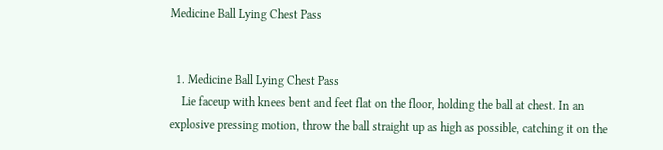Medicine Ball Lying Chest Pass


  1. Medicine Ball Lying Chest Pass
    Lie faceup with knees bent and feet flat on the floor, holding the ball at chest. In an explosive pressing motion, throw the ball straight up as high as possible, catching it on the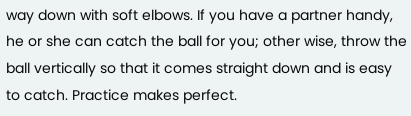way down with soft elbows. If you have a partner handy, he or she can catch the ball for you; other wise, throw the ball vertically so that it comes straight down and is easy to catch. Practice makes perfect.